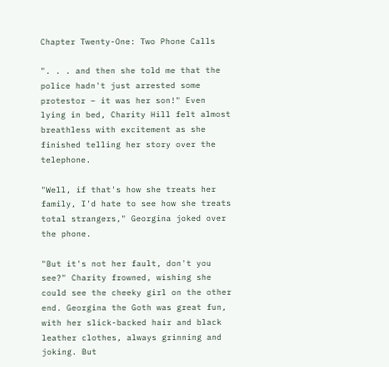Chapter Twenty-One: Two Phone Calls

". . . and then she told me that the police hadn't just arrested some protestor – it was her son!" Even lying in bed, Charity Hill felt almost breathless with excitement as she finished telling her story over the telephone.

"Well, if that's how she treats her family, I'd hate to see how she treats total strangers," Georgina joked over the phone.

"But it's not her fault, don't you see?" Charity frowned, wishing she could see the cheeky girl on the other end. Georgina the Goth was great fun, with her slick-backed hair and black leather clothes, always grinning and joking. But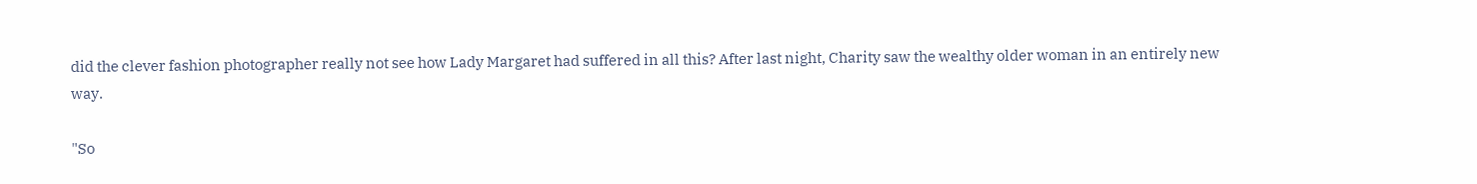did the clever fashion photographer really not see how Lady Margaret had suffered in all this? After last night, Charity saw the wealthy older woman in an entirely new way.

"So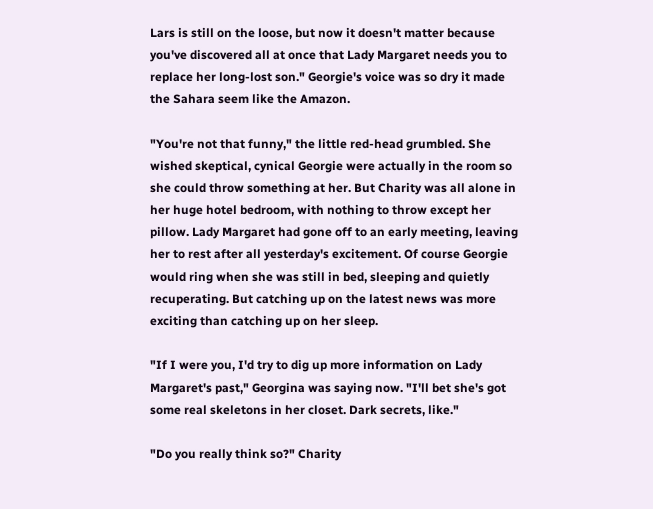Lars is still on the loose, but now it doesn't matter because you've discovered all at once that Lady Margaret needs you to replace her long-lost son." Georgie's voice was so dry it made the Sahara seem like the Amazon.

"You're not that funny," the little red-head grumbled. She wished skeptical, cynical Georgie were actually in the room so she could throw something at her. But Charity was all alone in her huge hotel bedroom, with nothing to throw except her pillow. Lady Margaret had gone off to an early meeting, leaving her to rest after all yesterday's excitement. Of course Georgie would ring when she was still in bed, sleeping and quietly recuperating. But catching up on the latest news was more exciting than catching up on her sleep.

"If I were you, I'd try to dig up more information on Lady Margaret's past," Georgina was saying now. "I'll bet she's got some real skeletons in her closet. Dark secrets, like."

"Do you really think so?" Charity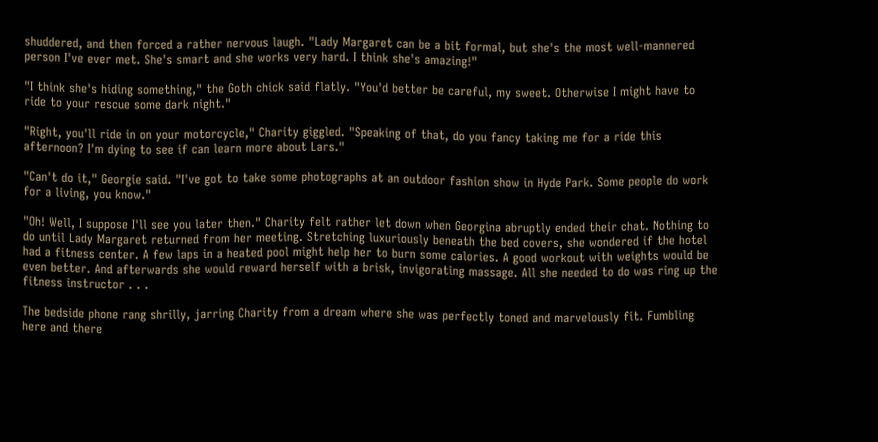shuddered, and then forced a rather nervous laugh. "Lady Margaret can be a bit formal, but she's the most well-mannered person I've ever met. She's smart and she works very hard. I think she's amazing!"

"I think she's hiding something," the Goth chick said flatly. "You'd better be careful, my sweet. Otherwise I might have to ride to your rescue some dark night."

"Right, you'll ride in on your motorcycle," Charity giggled. "Speaking of that, do you fancy taking me for a ride this afternoon? I'm dying to see if can learn more about Lars."

"Can't do it," Georgie said. "I've got to take some photographs at an outdoor fashion show in Hyde Park. Some people do work for a living, you know."

"Oh! Well, I suppose I'll see you later then." Charity felt rather let down when Georgina abruptly ended their chat. Nothing to do until Lady Margaret returned from her meeting. Stretching luxuriously beneath the bed covers, she wondered if the hotel had a fitness center. A few laps in a heated pool might help her to burn some calories. A good workout with weights would be even better. And afterwards she would reward herself with a brisk, invigorating massage. All she needed to do was ring up the fitness instructor . . .

The bedside phone rang shrilly, jarring Charity from a dream where she was perfectly toned and marvelously fit. Fumbling here and there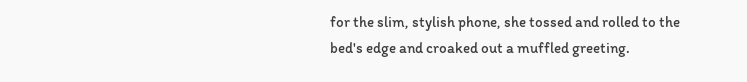for the slim, stylish phone, she tossed and rolled to the bed's edge and croaked out a muffled greeting.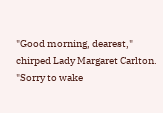"Good morning, dearest," chirped Lady Margaret Carlton. "Sorry to wake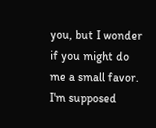you, but I wonder if you might do me a small favor. I'm supposed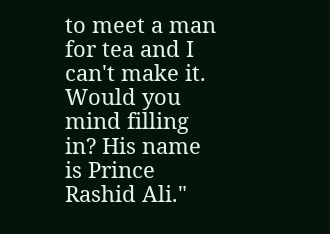to meet a man for tea and I can't make it. Would you mind filling in? His name is Prince Rashid Ali."